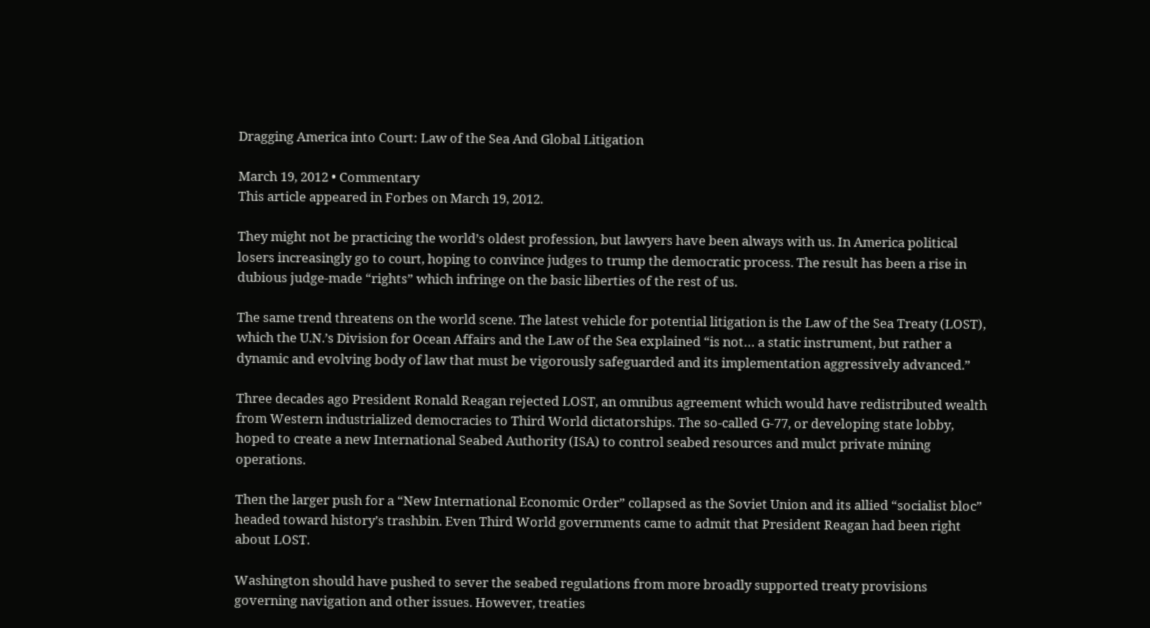Dragging America into Court: Law of the Sea And Global Litigation

March 19, 2012 • Commentary
This article appeared in Forbes on March 19, 2012.

They might not be practicing the world’s oldest profession, but lawyers have been always with us. In America political losers increasingly go to court, hoping to convince judges to trump the democratic process. The result has been a rise in dubious judge‐made “rights” which infringe on the basic liberties of the rest of us.

The same trend threatens on the world scene. The latest vehicle for potential litigation is the Law of the Sea Treaty (LOST), which the U.N.’s Division for Ocean Affairs and the Law of the Sea explained “is not… a static instrument, but rather a dynamic and evolving body of law that must be vigorously safeguarded and its implementation aggressively advanced.”

Three decades ago President Ronald Reagan rejected LOST, an omnibus agreement which would have redistributed wealth from Western industrialized democracies to Third World dictatorships. The so‐called G-77, or developing state lobby, hoped to create a new International Seabed Authority (ISA) to control seabed resources and mulct private mining operations.

Then the larger push for a “New International Economic Order” collapsed as the Soviet Union and its allied “socialist bloc” headed toward history’s trashbin. Even Third World governments came to admit that President Reagan had been right about LOST.

Washington should have pushed to sever the seabed regulations from more broadly supported treaty provisions governing navigation and other issues. However, treaties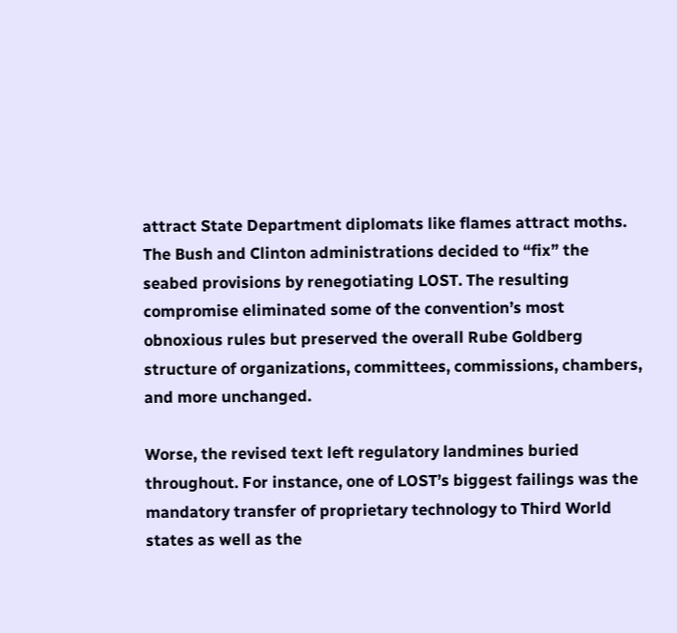attract State Department diplomats like flames attract moths. The Bush and Clinton administrations decided to “fix” the seabed provisions by renegotiating LOST. The resulting compromise eliminated some of the convention’s most obnoxious rules but preserved the overall Rube Goldberg structure of organizations, committees, commissions, chambers, and more unchanged.

Worse, the revised text left regulatory landmines buried throughout. For instance, one of LOST’s biggest failings was the mandatory transfer of proprietary technology to Third World states as well as the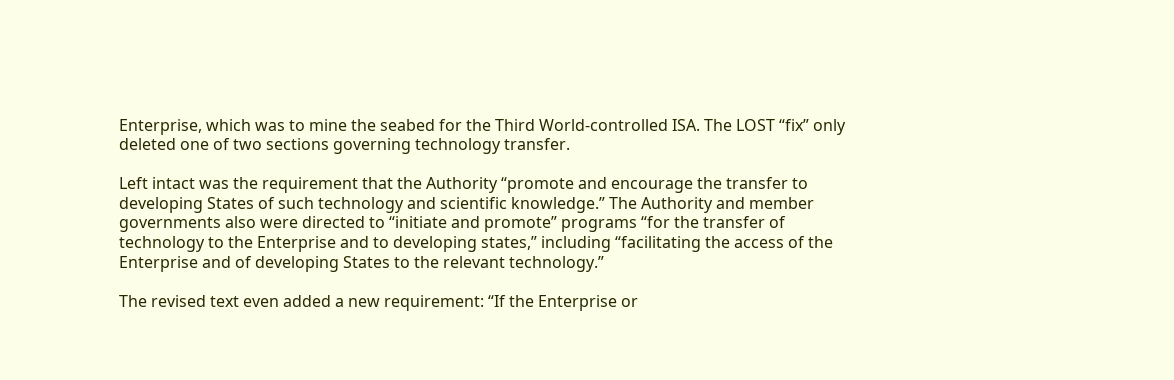Enterprise, which was to mine the seabed for the Third World‐controlled ISA. The LOST “fix” only deleted one of two sections governing technology transfer.

Left intact was the requirement that the Authority “promote and encourage the transfer to developing States of such technology and scientific knowledge.” The Authority and member governments also were directed to “initiate and promote” programs “for the transfer of technology to the Enterprise and to developing states,” including “facilitating the access of the Enterprise and of developing States to the relevant technology.”

The revised text even added a new requirement: “If the Enterprise or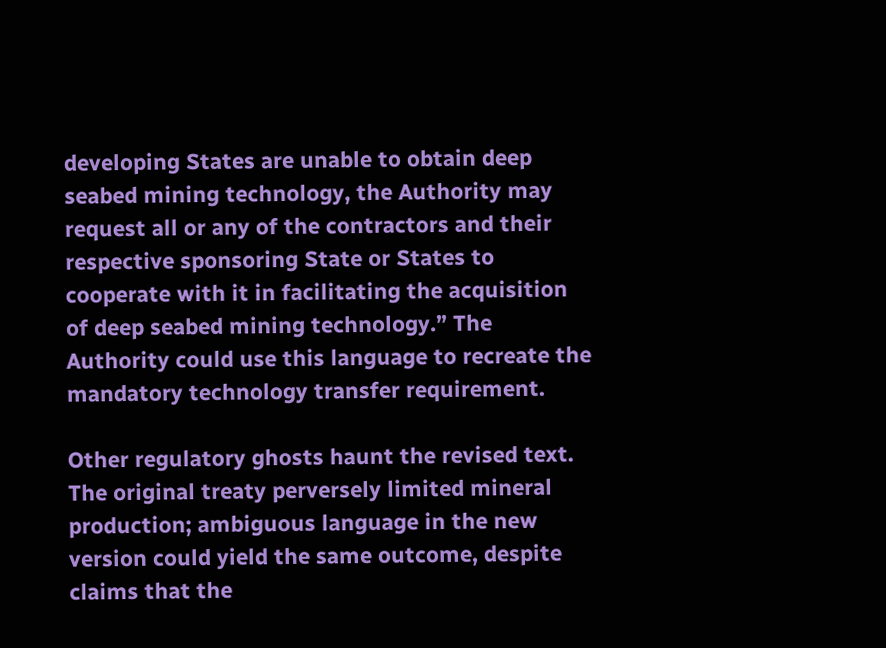developing States are unable to obtain deep seabed mining technology, the Authority may request all or any of the contractors and their respective sponsoring State or States to cooperate with it in facilitating the acquisition of deep seabed mining technology.” The Authority could use this language to recreate the mandatory technology transfer requirement.

Other regulatory ghosts haunt the revised text. The original treaty perversely limited mineral production; ambiguous language in the new version could yield the same outcome, despite claims that the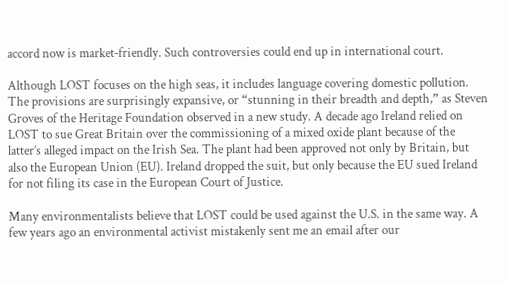accord now is market‐friendly. Such controversies could end up in international court.

Although LOST focuses on the high seas, it includes language covering domestic pollution. The provisions are surprisingly expansive, or “stunning in their breadth and depth,” as Steven Groves of the Heritage Foundation observed in a new study. A decade ago Ireland relied on LOST to sue Great Britain over the commissioning of a mixed oxide plant because of the latter’s alleged impact on the Irish Sea. The plant had been approved not only by Britain, but also the European Union (EU). Ireland dropped the suit, but only because the EU sued Ireland for not filing its case in the European Court of Justice.

Many environmentalists believe that LOST could be used against the U.S. in the same way. A few years ago an environmental activist mistakenly sent me an email after our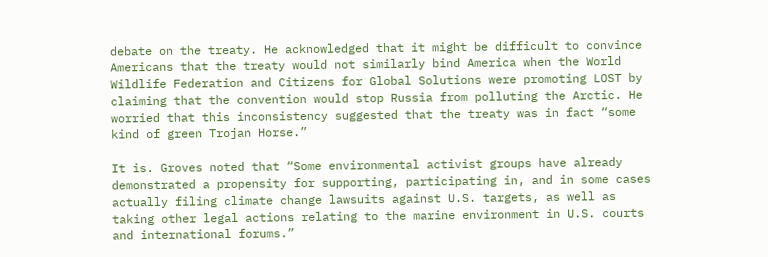debate on the treaty. He acknowledged that it might be difficult to convince Americans that the treaty would not similarly bind America when the World Wildlife Federation and Citizens for Global Solutions were promoting LOST by claiming that the convention would stop Russia from polluting the Arctic. He worried that this inconsistency suggested that the treaty was in fact “some kind of green Trojan Horse.”

It is. Groves noted that “Some environmental activist groups have already demonstrated a propensity for supporting, participating in, and in some cases actually filing climate change lawsuits against U.S. targets, as well as taking other legal actions relating to the marine environment in U.S. courts and international forums.”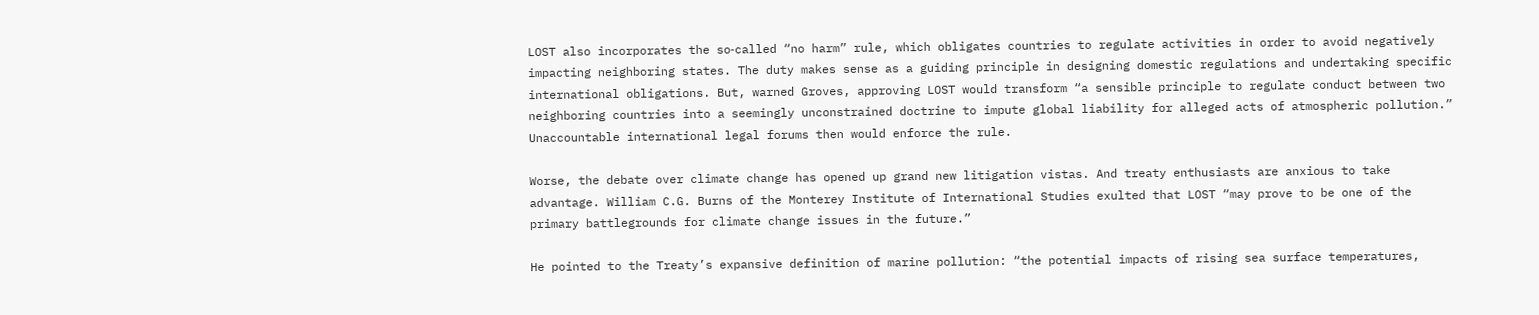LOST also incorporates the so‐called “no harm” rule, which obligates countries to regulate activities in order to avoid negatively impacting neighboring states. The duty makes sense as a guiding principle in designing domestic regulations and undertaking specific international obligations. But, warned Groves, approving LOST would transform “a sensible principle to regulate conduct between two neighboring countries into a seemingly unconstrained doctrine to impute global liability for alleged acts of atmospheric pollution.” Unaccountable international legal forums then would enforce the rule.

Worse, the debate over climate change has opened up grand new litigation vistas. And treaty enthusiasts are anxious to take advantage. William C.G. Burns of the Monterey Institute of International Studies exulted that LOST “may prove to be one of the primary battlegrounds for climate change issues in the future.”

He pointed to the Treaty’s expansive definition of marine pollution: “the potential impacts of rising sea surface temperatures,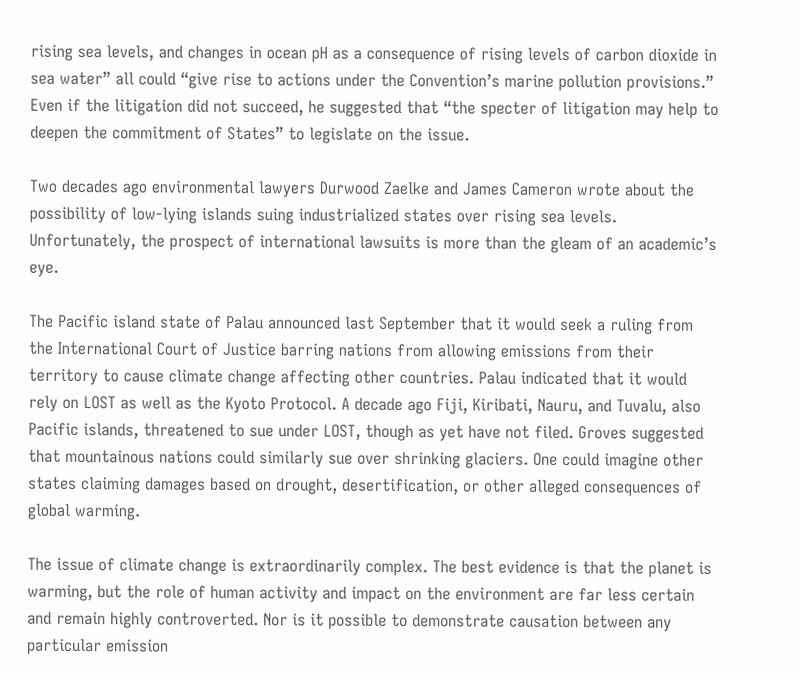rising sea levels, and changes in ocean pH as a consequence of rising levels of carbon dioxide in sea water” all could “give rise to actions under the Convention’s marine pollution provisions.” Even if the litigation did not succeed, he suggested that “the specter of litigation may help to deepen the commitment of States” to legislate on the issue.

Two decades ago environmental lawyers Durwood Zaelke and James Cameron wrote about the possibility of low‐lying islands suing industrialized states over rising sea levels. Unfortunately, the prospect of international lawsuits is more than the gleam of an academic’s eye.

The Pacific island state of Palau announced last September that it would seek a ruling from the International Court of Justice barring nations from allowing emissions from their territory to cause climate change affecting other countries. Palau indicated that it would rely on LOST as well as the Kyoto Protocol. A decade ago Fiji, Kiribati, Nauru, and Tuvalu, also Pacific islands, threatened to sue under LOST, though as yet have not filed. Groves suggested that mountainous nations could similarly sue over shrinking glaciers. One could imagine other states claiming damages based on drought, desertification, or other alleged consequences of global warming.

The issue of climate change is extraordinarily complex. The best evidence is that the planet is warming, but the role of human activity and impact on the environment are far less certain and remain highly controverted. Nor is it possible to demonstrate causation between any particular emission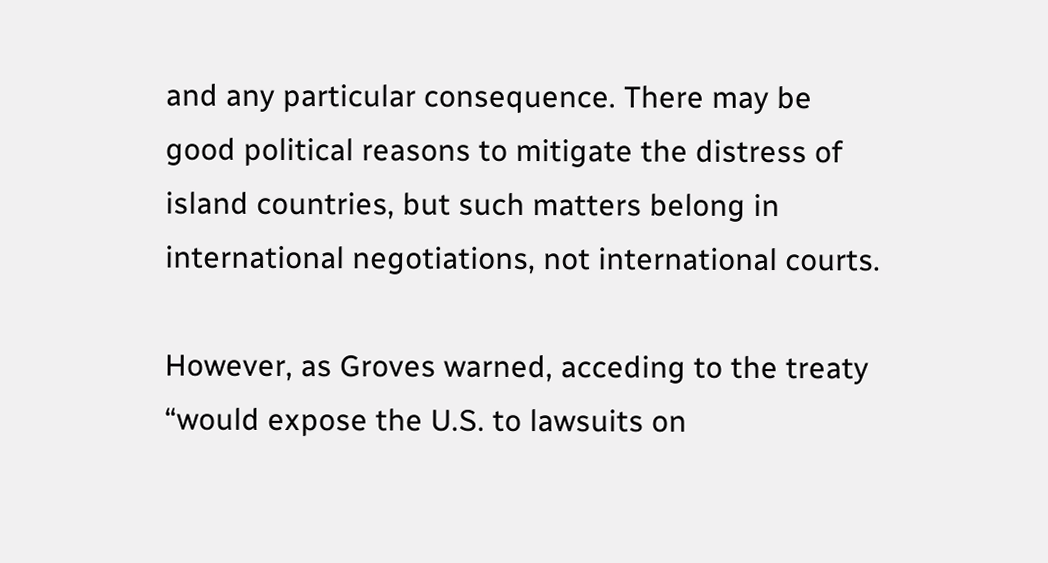and any particular consequence. There may be good political reasons to mitigate the distress of island countries, but such matters belong in international negotiations, not international courts.

However, as Groves warned, acceding to the treaty “would expose the U.S. to lawsuits on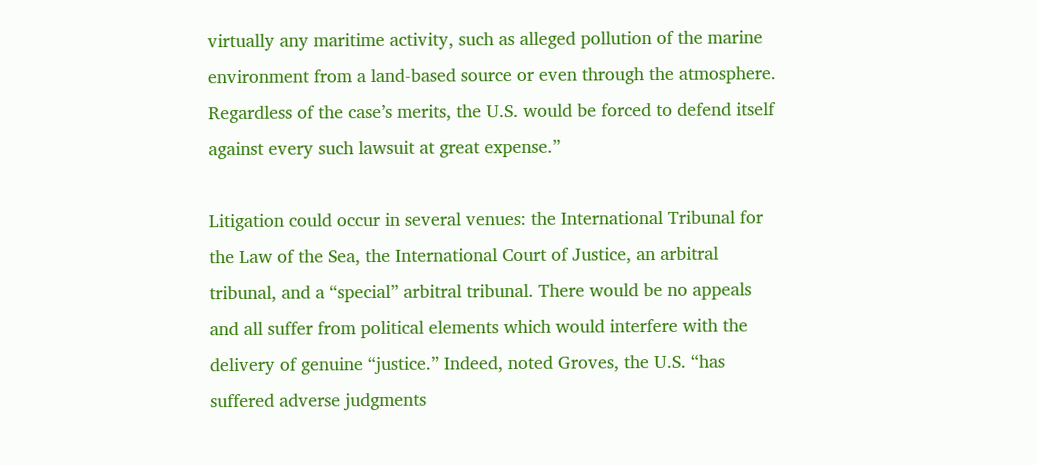virtually any maritime activity, such as alleged pollution of the marine environment from a land‐based source or even through the atmosphere. Regardless of the case’s merits, the U.S. would be forced to defend itself against every such lawsuit at great expense.”

Litigation could occur in several venues: the International Tribunal for the Law of the Sea, the International Court of Justice, an arbitral tribunal, and a “special” arbitral tribunal. There would be no appeals and all suffer from political elements which would interfere with the delivery of genuine “justice.” Indeed, noted Groves, the U.S. “has suffered adverse judgments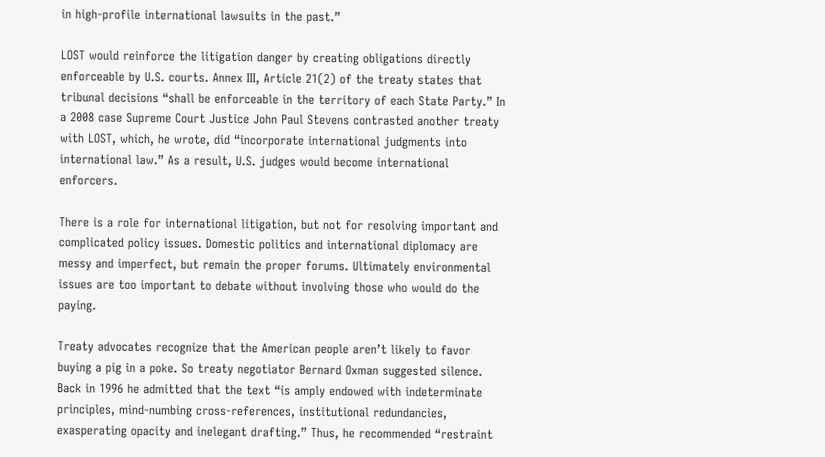in high‐profile international lawsuits in the past.”

LOST would reinforce the litigation danger by creating obligations directly enforceable by U.S. courts. Annex III, Article 21(2) of the treaty states that tribunal decisions “shall be enforceable in the territory of each State Party.” In a 2008 case Supreme Court Justice John Paul Stevens contrasted another treaty with LOST, which, he wrote, did “incorporate international judgments into international law.” As a result, U.S. judges would become international enforcers.

There is a role for international litigation, but not for resolving important and complicated policy issues. Domestic politics and international diplomacy are messy and imperfect, but remain the proper forums. Ultimately environmental issues are too important to debate without involving those who would do the paying.

Treaty advocates recognize that the American people aren’t likely to favor buying a pig in a poke. So treaty negotiator Bernard Oxman suggested silence. Back in 1996 he admitted that the text “is amply endowed with indeterminate principles, mind‐numbing cross‐references, institutional redundancies, exasperating opacity and inelegant drafting.” Thus, he recommended “restraint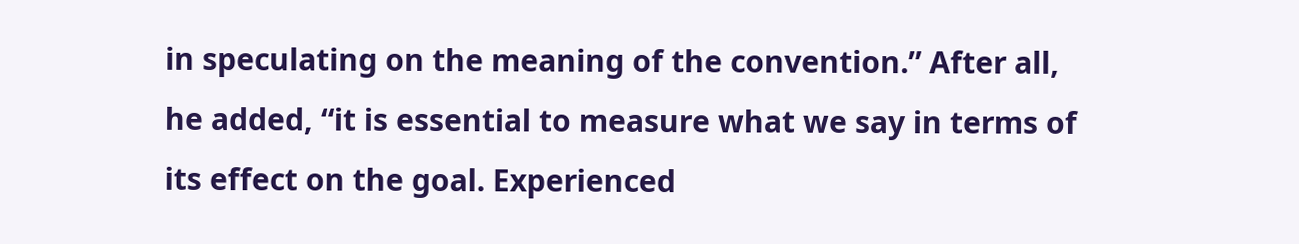in speculating on the meaning of the convention.” After all, he added, “it is essential to measure what we say in terms of its effect on the goal. Experienced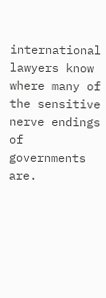international lawyers know where many of the sensitive nerve endings of governments are.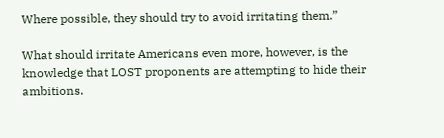Where possible, they should try to avoid irritating them.”

What should irritate Americans even more, however, is the knowledge that LOST proponents are attempting to hide their ambitions.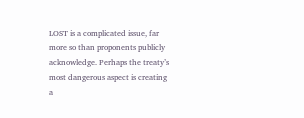LOST is a complicated issue, far more so than proponents publicly acknowledge. Perhaps the treaty’s most dangerous aspect is creating a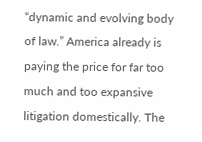“dynamic and evolving body of law.” America already is paying the price for far too much and too expansive litigation domestically. The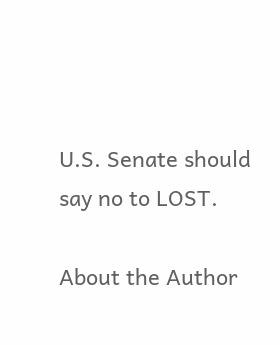U.S. Senate should say no to LOST.

About the Author